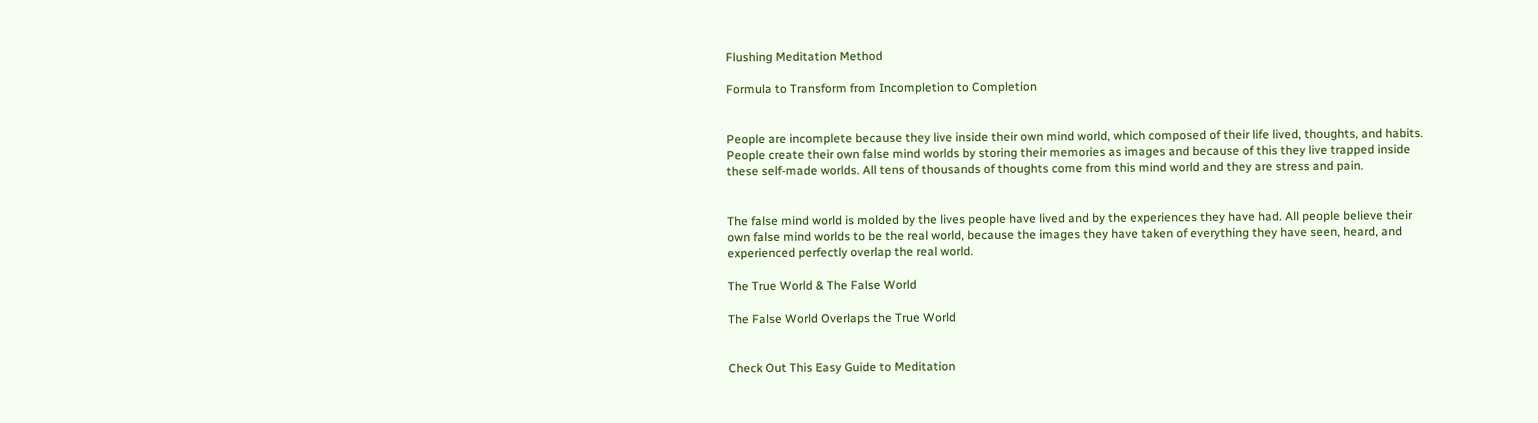Flushing Meditation Method

Formula to Transform from Incompletion to Completion


People are incomplete because they live inside their own mind world, which composed of their life lived, thoughts, and habits. People create their own false mind worlds by storing their memories as images and because of this they live trapped inside these self-made worlds. All tens of thousands of thoughts come from this mind world and they are stress and pain.


The false mind world is molded by the lives people have lived and by the experiences they have had. All people believe their own false mind worlds to be the real world, because the images they have taken of everything they have seen, heard, and experienced perfectly overlap the real world.

The True World & The False World

The False World Overlaps the True World


Check Out This Easy Guide to Meditation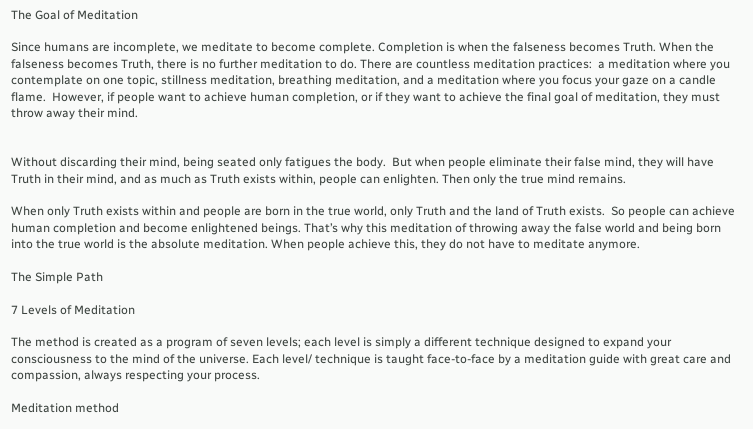The Goal of Meditation

Since humans are incomplete, we meditate to become complete. Completion is when the falseness becomes Truth. When the falseness becomes Truth, there is no further meditation to do. There are countless meditation practices:  a meditation where you contemplate on one topic, stillness meditation, breathing meditation, and a meditation where you focus your gaze on a candle flame.  However, if people want to achieve human completion, or if they want to achieve the final goal of meditation, they must throw away their mind.


Without discarding their mind, being seated only fatigues the body.  But when people eliminate their false mind, they will have Truth in their mind, and as much as Truth exists within, people can enlighten. Then only the true mind remains.

When only Truth exists within and people are born in the true world, only Truth and the land of Truth exists.  So people can achieve human completion and become enlightened beings. That’s why this meditation of throwing away the false world and being born into the true world is the absolute meditation. When people achieve this, they do not have to meditate anymore.

The Simple Path

7 Levels of Meditation

The method is created as a program of seven levels; each level is simply a different technique designed to expand your consciousness to the mind of the universe. Each level/ technique is taught face-to-face by a meditation guide with great care and compassion, always respecting your process.

Meditation method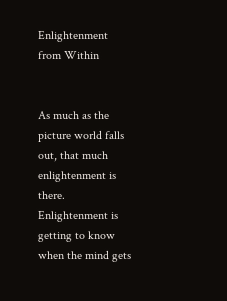Enlightenment from Within


As much as the picture world falls out, that much enlightenment is there. Enlightenment is getting to know when the mind gets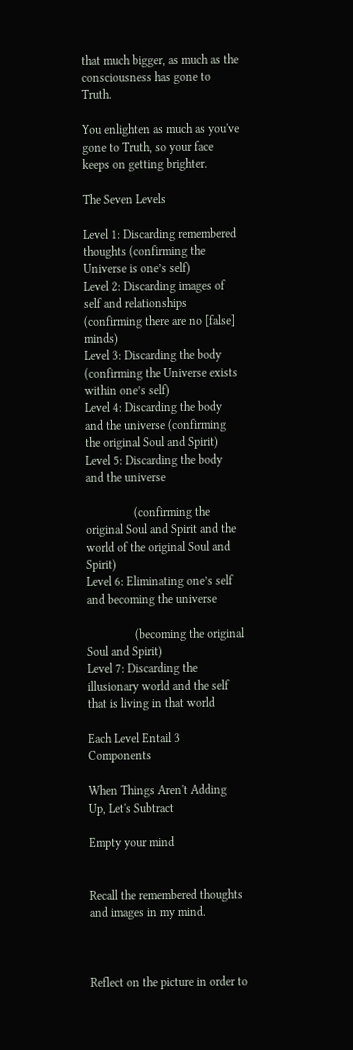that much bigger, as much as the consciousness has gone to Truth.

You enlighten as much as you've gone to Truth, so your face keeps on getting brighter.

The Seven Levels

Level 1: Discarding remembered thoughts (confirming the Universe is one’s self)
Level 2: Discarding images of self and relationships (confirming there are no [false] minds)
Level 3: Discarding the body (confirming the Universe exists within one’s self)
Level 4: Discarding the body and the universe (confirming the original Soul and Spirit)
Level 5: Discarding the body and the universe

                (confirming the original Soul and Spirit and the world of the original Soul and Spirit)
Level 6: Eliminating one’s self and becoming the universe

                (becoming the original Soul and Spirit)
Level 7: Discarding the illusionary world and the self that is living in that world

Each Level Entail 3 Components

When Things Aren't Adding Up, Let's Subtract

Empty your mind


Recall the remembered thoughts and images in my mind.



Reflect on the picture in order to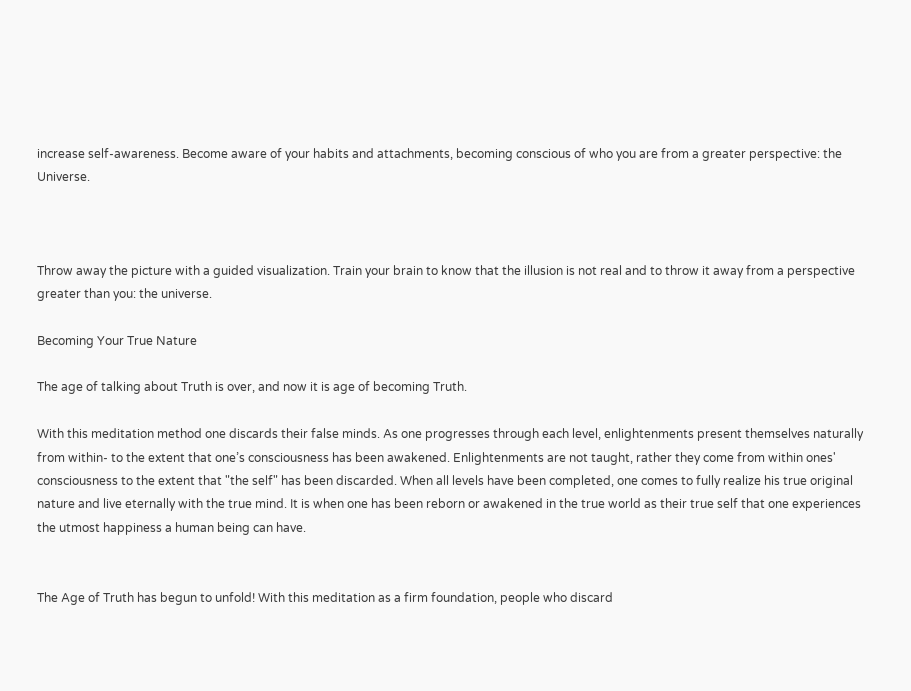increase self-awareness. Become aware of your habits and attachments, becoming conscious of who you are from a greater perspective: the Universe.



Throw away the picture with a guided visualization. Train your brain to know that the illusion is not real and to throw it away from a perspective greater than you: the universe.

Becoming Your True Nature

The age of talking about Truth is over, and now it is age of becoming Truth.

With this meditation method one discards their false minds. As one progresses through each level, enlightenments present themselves naturally from within- to the extent that one’s consciousness has been awakened. Enlightenments are not taught, rather they come from within ones' consciousness to the extent that "the self" has been discarded. When all levels have been completed, one comes to fully realize his true original nature and live eternally with the true mind. It is when one has been reborn or awakened in the true world as their true self that one experiences the utmost happiness a human being can have.


The Age of Truth has begun to unfold! With this meditation as a firm foundation, people who discard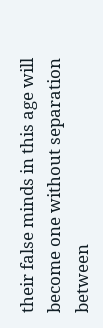their false minds in this age will become one without separation between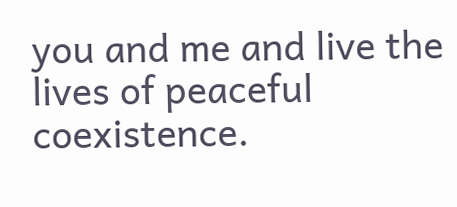you and me and live the lives of peaceful coexistence.